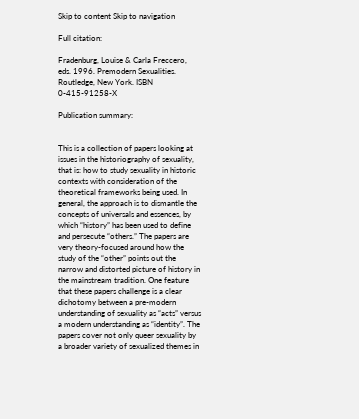Skip to content Skip to navigation

Full citation:

Fradenburg, Louise & Carla Freccero, eds. 1996. Premodern Sexualities. Routledge, New York. ISBN 0-415-91258-X

Publication summary:


This is a collection of papers looking at issues in the historiography of sexuality, that is: how to study sexuality in historic contexts with consideration of the theoretical frameworks being used. In general, the approach is to dismantle the concepts of universals and essences, by which “history” has been used to define and persecute “others.” The papers are very theory-focused around how the study of the “other” points out the narrow and distorted picture of history in the mainstream tradition. One feature that these papers challenge is a clear dichotomy between a pre-modern understanding of sexuality as “acts” versus a modern understanding as “identity”. The papers cover not only queer sexuality by a broader variety of sexualized themes in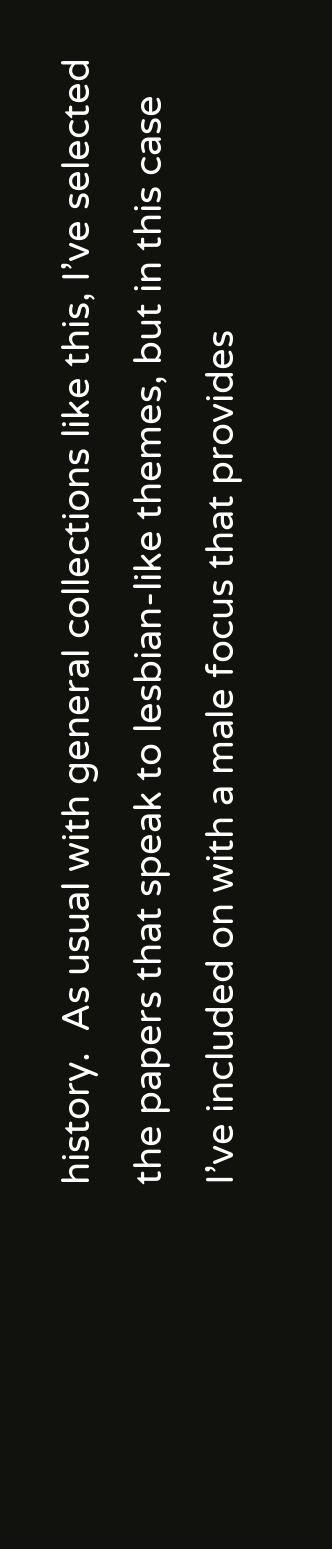history.  As usual with general collections like this, I’ve selected the papers that speak to lesbian-like themes, but in this case I’ve included on with a male focus that provides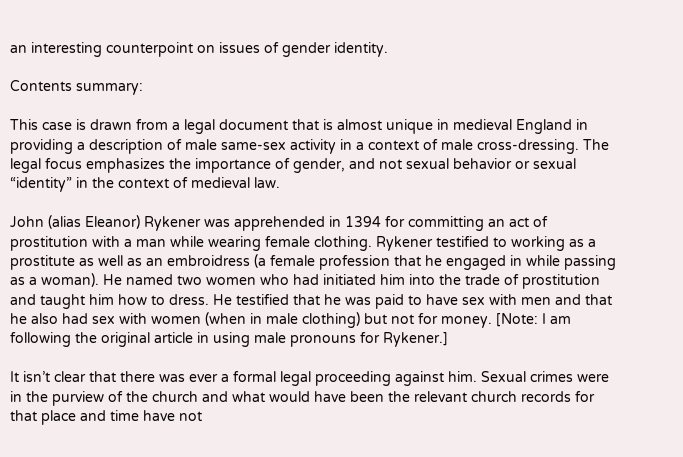an interesting counterpoint on issues of gender identity.

Contents summary:

This case is drawn from a legal document that is almost unique in medieval England in providing a description of male same-sex activity in a context of male cross-dressing. The legal focus emphasizes the importance of gender, and not sexual behavior or sexual “identity” in the context of medieval law.

John (alias Eleanor) Rykener was apprehended in 1394 for committing an act of prostitution with a man while wearing female clothing. Rykener testified to working as a prostitute as well as an embroidress (a female profession that he engaged in while passing as a woman). He named two women who had initiated him into the trade of prostitution and taught him how to dress. He testified that he was paid to have sex with men and that he also had sex with women (when in male clothing) but not for money. [Note: I am following the original article in using male pronouns for Rykener.]

It isn’t clear that there was ever a formal legal proceeding against him. Sexual crimes were in the purview of the church and what would have been the relevant church records for that place and time have not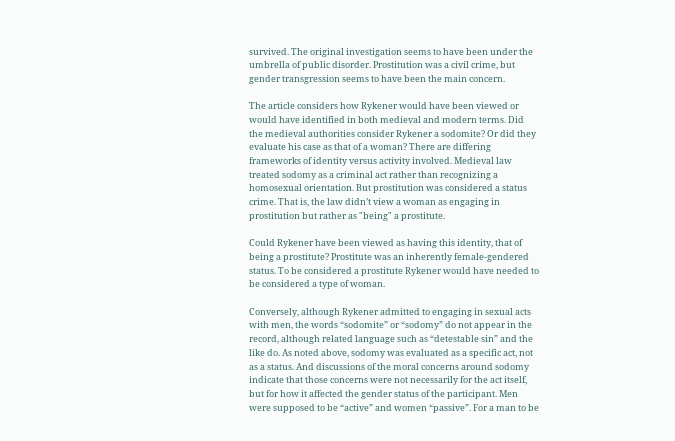survived. The original investigation seems to have been under the umbrella of public disorder. Prostitution was a civil crime, but gender transgression seems to have been the main concern.

The article considers how Rykener would have been viewed or would have identified in both medieval and modern terms. Did the medieval authorities consider Rykener a sodomite? Or did they evaluate his case as that of a woman? There are differing frameworks of identity versus activity involved. Medieval law treated sodomy as a criminal act rather than recognizing a homosexual orientation. But prostitution was considered a status crime. That is, the law didn’t view a woman as engaging in prostitution but rather as "being" a prostitute.

Could Rykener have been viewed as having this identity, that of being a prostitute? Prostitute was an inherently female-gendered status. To be considered a prostitute Rykener would have needed to be considered a type of woman.

Conversely, although Rykener admitted to engaging in sexual acts with men, the words “sodomite” or “sodomy” do not appear in the record, although related language such as “detestable sin” and the like do. As noted above, sodomy was evaluated as a specific act, not as a status. And discussions of the moral concerns around sodomy indicate that those concerns were not necessarily for the act itself, but for how it affected the gender status of the participant. Men were supposed to be “active” and women “passive”. For a man to be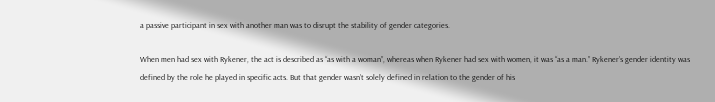a passive participant in sex with another man was to disrupt the stability of gender categories.

When men had sex with Rykener, the act is described as “as with a woman”, whereas when Rykener had sex with women, it was “as a man.” Rykener’s gender identity was defined by the role he played in specific acts. But that gender wasn’t solely defined in relation to the gender of his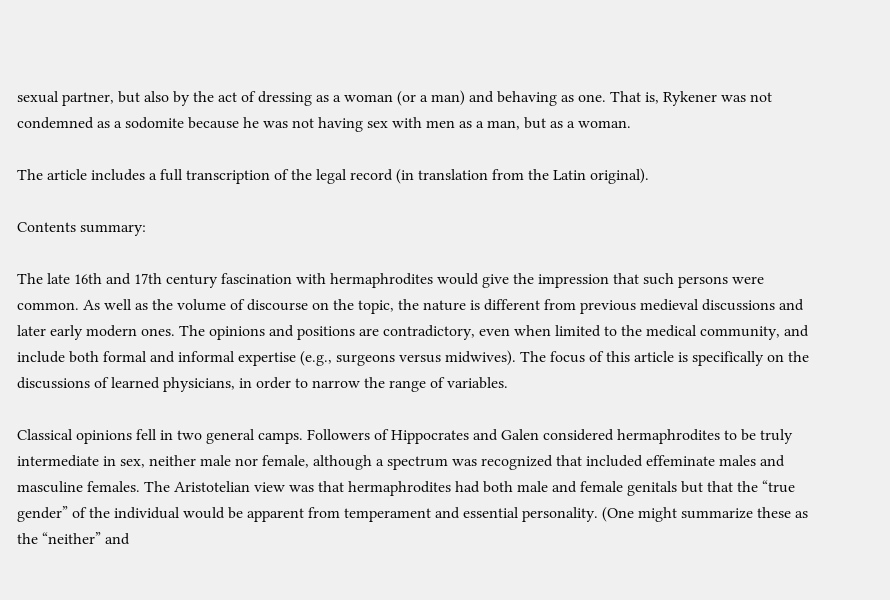sexual partner, but also by the act of dressing as a woman (or a man) and behaving as one. That is, Rykener was not condemned as a sodomite because he was not having sex with men as a man, but as a woman.

The article includes a full transcription of the legal record (in translation from the Latin original).

Contents summary:

The late 16th and 17th century fascination with hermaphrodites would give the impression that such persons were common. As well as the volume of discourse on the topic, the nature is different from previous medieval discussions and later early modern ones. The opinions and positions are contradictory, even when limited to the medical community, and include both formal and informal expertise (e.g., surgeons versus midwives). The focus of this article is specifically on the discussions of learned physicians, in order to narrow the range of variables.

Classical opinions fell in two general camps. Followers of Hippocrates and Galen considered hermaphrodites to be truly intermediate in sex, neither male nor female, although a spectrum was recognized that included effeminate males and masculine females. The Aristotelian view was that hermaphrodites had both male and female genitals but that the “true gender” of the individual would be apparent from temperament and essential personality. (One might summarize these as the “neither” and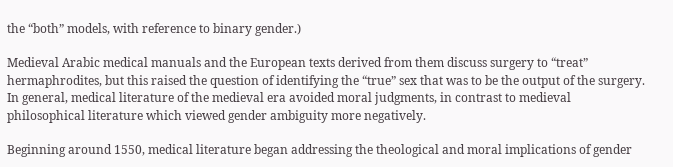the “both” models, with reference to binary gender.)

Medieval Arabic medical manuals and the European texts derived from them discuss surgery to “treat” hermaphrodites, but this raised the question of identifying the “true” sex that was to be the output of the surgery. In general, medical literature of the medieval era avoided moral judgments, in contrast to medieval philosophical literature which viewed gender ambiguity more negatively.

Beginning around 1550, medical literature began addressing the theological and moral implications of gender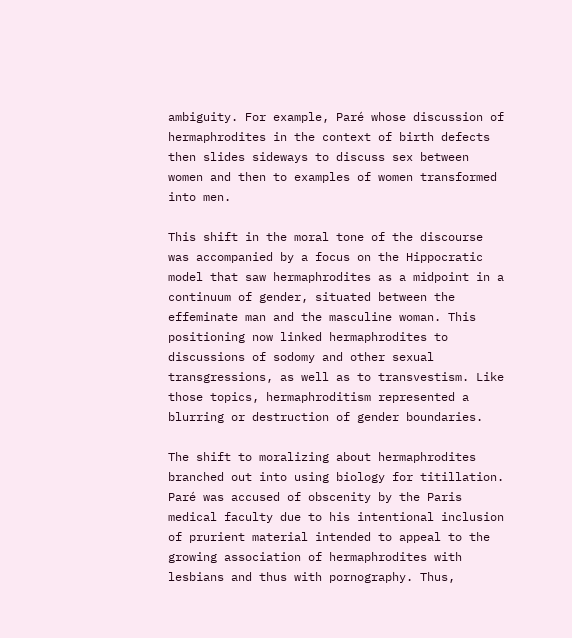ambiguity. For example, Paré whose discussion of hermaphrodites in the context of birth defects then slides sideways to discuss sex between women and then to examples of women transformed into men.

This shift in the moral tone of the discourse was accompanied by a focus on the Hippocratic model that saw hermaphrodites as a midpoint in a continuum of gender, situated between the effeminate man and the masculine woman. This positioning now linked hermaphrodites to discussions of sodomy and other sexual transgressions, as well as to transvestism. Like those topics, hermaphroditism represented a blurring or destruction of gender boundaries.

The shift to moralizing about hermaphrodites branched out into using biology for titillation. Paré was accused of obscenity by the Paris medical faculty due to his intentional inclusion of prurient material intended to appeal to the growing association of hermaphrodites with lesbians and thus with pornography. Thus,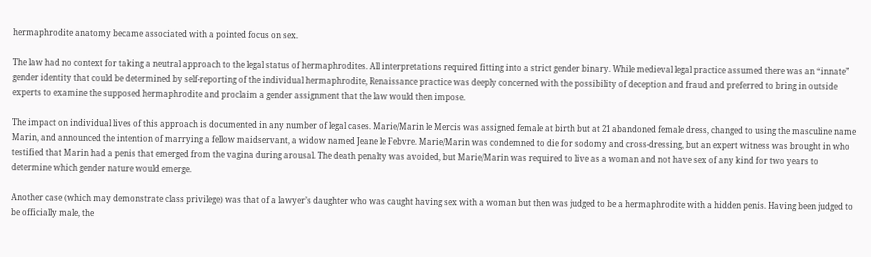hermaphrodite anatomy became associated with a pointed focus on sex.

The law had no context for taking a neutral approach to the legal status of hermaphrodites. All interpretations required fitting into a strict gender binary. While medieval legal practice assumed there was an “innate” gender identity that could be determined by self-reporting of the individual hermaphrodite, Renaissance practice was deeply concerned with the possibility of deception and fraud and preferred to bring in outside experts to examine the supposed hermaphrodite and proclaim a gender assignment that the law would then impose.

The impact on individual lives of this approach is documented in any number of legal cases. Marie/Marin le Mercis was assigned female at birth but at 21 abandoned female dress, changed to using the masculine name Marin, and announced the intention of marrying a fellow maidservant, a widow named Jeane le Febvre. Marie/Marin was condemned to die for sodomy and cross-dressing, but an expert witness was brought in who testified that Marin had a penis that emerged from the vagina during arousal. The death penalty was avoided, but Marie/Marin was required to live as a woman and not have sex of any kind for two years to determine which gender nature would emerge.

Another case (which may demonstrate class privilege) was that of a lawyer’s daughter who was caught having sex with a woman but then was judged to be a hermaphrodite with a hidden penis. Having been judged to be officially male, the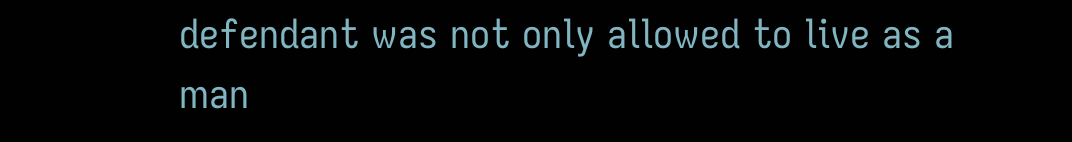defendant was not only allowed to live as a man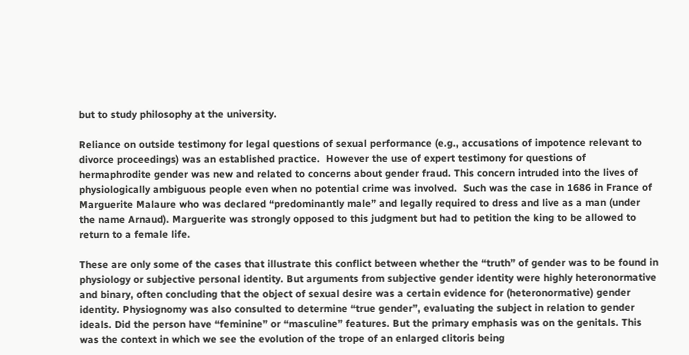but to study philosophy at the university.

Reliance on outside testimony for legal questions of sexual performance (e.g., accusations of impotence relevant to divorce proceedings) was an established practice.  However the use of expert testimony for questions of hermaphrodite gender was new and related to concerns about gender fraud. This concern intruded into the lives of physiologically ambiguous people even when no potential crime was involved.  Such was the case in 1686 in France of Marguerite Malaure who was declared “predominantly male” and legally required to dress and live as a man (under the name Arnaud). Marguerite was strongly opposed to this judgment but had to petition the king to be allowed to return to a female life.

These are only some of the cases that illustrate this conflict between whether the “truth” of gender was to be found in physiology or subjective personal identity. But arguments from subjective gender identity were highly heteronormative and binary, often concluding that the object of sexual desire was a certain evidence for (heteronormative) gender identity. Physiognomy was also consulted to determine “true gender”, evaluating the subject in relation to gender ideals. Did the person have “feminine” or “masculine” features. But the primary emphasis was on the genitals. This was the context in which we see the evolution of the trope of an enlarged clitoris being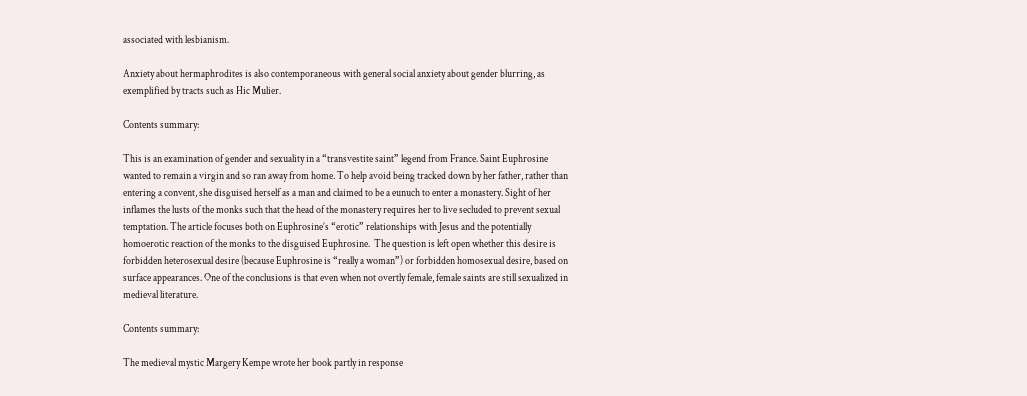associated with lesbianism.

Anxiety about hermaphrodites is also contemporaneous with general social anxiety about gender blurring, as exemplified by tracts such as Hic Mulier.

Contents summary:

This is an examination of gender and sexuality in a “transvestite saint” legend from France. Saint Euphrosine wanted to remain a virgin and so ran away from home. To help avoid being tracked down by her father, rather than entering a convent, she disguised herself as a man and claimed to be a eunuch to enter a monastery. Sight of her inflames the lusts of the monks such that the head of the monastery requires her to live secluded to prevent sexual temptation. The article focuses both on Euphrosine’s “erotic” relationships with Jesus and the potentially homoerotic reaction of the monks to the disguised Euphrosine.  The question is left open whether this desire is forbidden heterosexual desire (because Euphrosine is “really a woman”) or forbidden homosexual desire, based on surface appearances. One of the conclusions is that even when not overtly female, female saints are still sexualized in medieval literature.

Contents summary:

The medieval mystic Margery Kempe wrote her book partly in response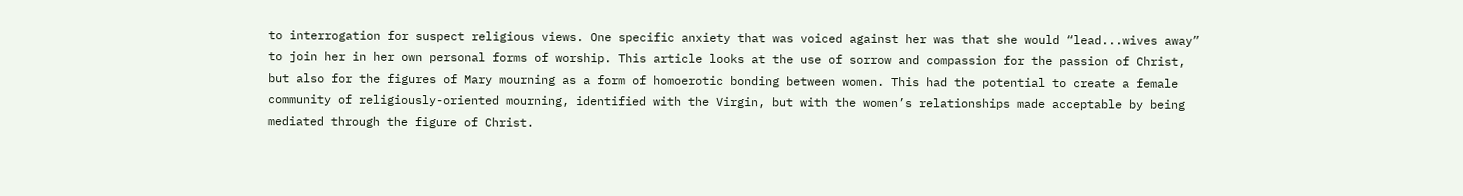to interrogation for suspect religious views. One specific anxiety that was voiced against her was that she would “lead...wives away” to join her in her own personal forms of worship. This article looks at the use of sorrow and compassion for the passion of Christ, but also for the figures of Mary mourning as a form of homoerotic bonding between women. This had the potential to create a female community of religiously-oriented mourning, identified with the Virgin, but with the women’s relationships made acceptable by being mediated through the figure of Christ.